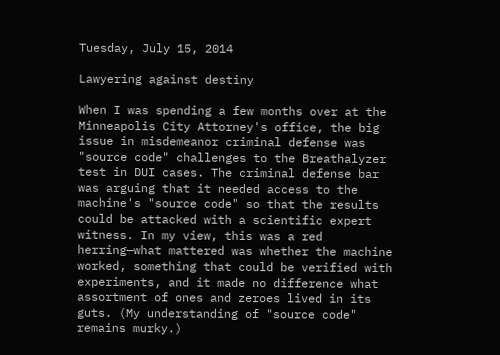Tuesday, July 15, 2014

Lawyering against destiny

When I was spending a few months over at the Minneapolis City Attorney's office, the big issue in misdemeanor criminal defense was "source code" challenges to the Breathalyzer test in DUI cases. The criminal defense bar was arguing that it needed access to the machine's "source code" so that the results could be attacked with a scientific expert witness. In my view, this was a red herring—what mattered was whether the machine worked, something that could be verified with experiments, and it made no difference what assortment of ones and zeroes lived in its guts. (My understanding of "source code" remains murky.)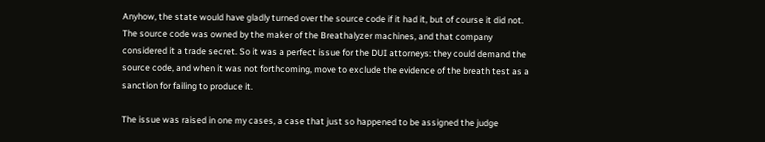Anyhow, the state would have gladly turned over the source code if it had it, but of course it did not. The source code was owned by the maker of the Breathalyzer machines, and that company considered it a trade secret. So it was a perfect issue for the DUI attorneys: they could demand the source code, and when it was not forthcoming, move to exclude the evidence of the breath test as a sanction for failing to produce it.

The issue was raised in one my cases, a case that just so happened to be assigned the judge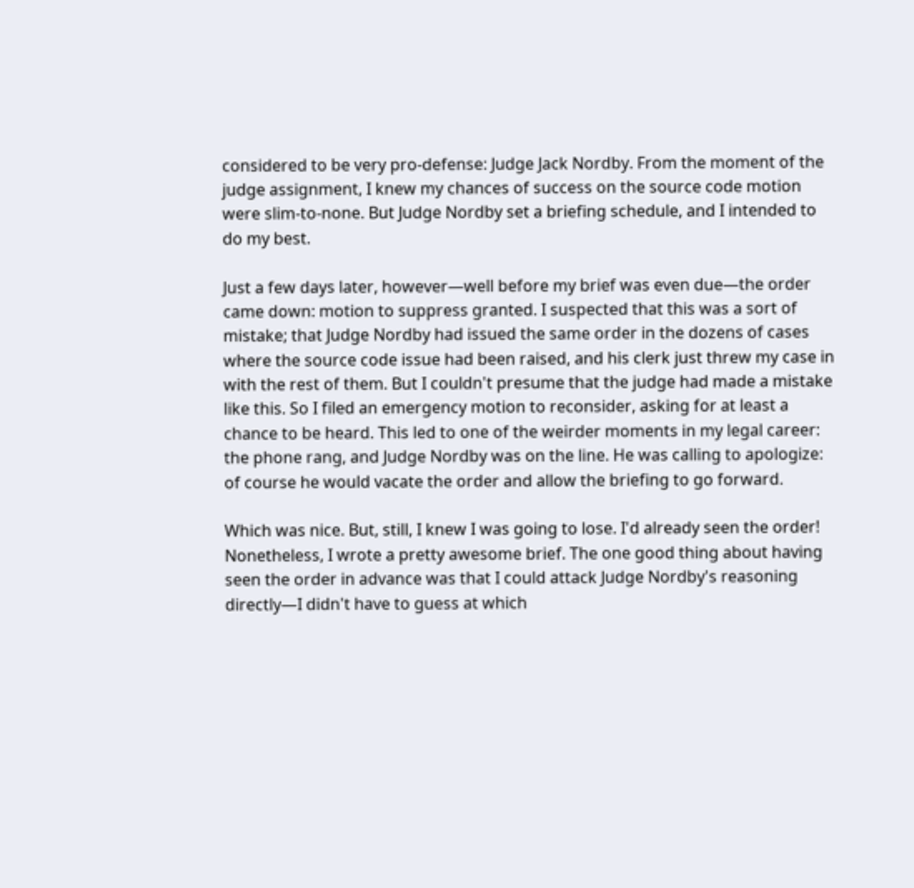considered to be very pro-defense: Judge Jack Nordby. From the moment of the judge assignment, I knew my chances of success on the source code motion were slim-to-none. But Judge Nordby set a briefing schedule, and I intended to do my best.

Just a few days later, however—well before my brief was even due—the order came down: motion to suppress granted. I suspected that this was a sort of mistake; that Judge Nordby had issued the same order in the dozens of cases where the source code issue had been raised, and his clerk just threw my case in with the rest of them. But I couldn't presume that the judge had made a mistake like this. So I filed an emergency motion to reconsider, asking for at least a chance to be heard. This led to one of the weirder moments in my legal career: the phone rang, and Judge Nordby was on the line. He was calling to apologize: of course he would vacate the order and allow the briefing to go forward.

Which was nice. But, still, I knew I was going to lose. I'd already seen the order! Nonetheless, I wrote a pretty awesome brief. The one good thing about having seen the order in advance was that I could attack Judge Nordby's reasoning directly—I didn't have to guess at which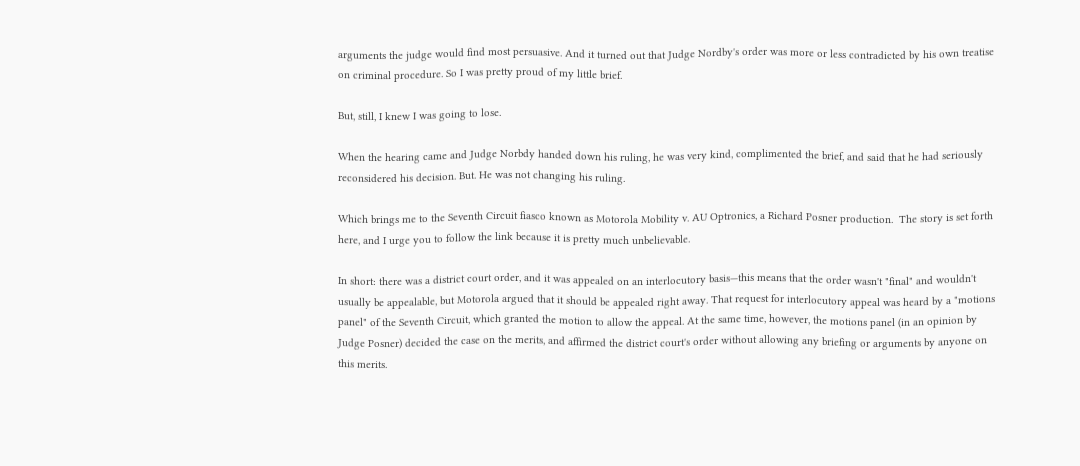arguments the judge would find most persuasive. And it turned out that Judge Nordby's order was more or less contradicted by his own treatise on criminal procedure. So I was pretty proud of my little brief.

But, still, I knew I was going to lose.

When the hearing came and Judge Norbdy handed down his ruling, he was very kind, complimented the brief, and said that he had seriously reconsidered his decision. But. He was not changing his ruling.

Which brings me to the Seventh Circuit fiasco known as Motorola Mobility v. AU Optronics, a Richard Posner production.  The story is set forth here, and I urge you to follow the link because it is pretty much unbelievable.

In short: there was a district court order, and it was appealed on an interlocutory basis—this means that the order wasn't "final" and wouldn't usually be appealable, but Motorola argued that it should be appealed right away. That request for interlocutory appeal was heard by a "motions panel" of the Seventh Circuit, which granted the motion to allow the appeal. At the same time, however, the motions panel (in an opinion by Judge Posner) decided the case on the merits, and affirmed the district court's order without allowing any briefing or arguments by anyone on this merits.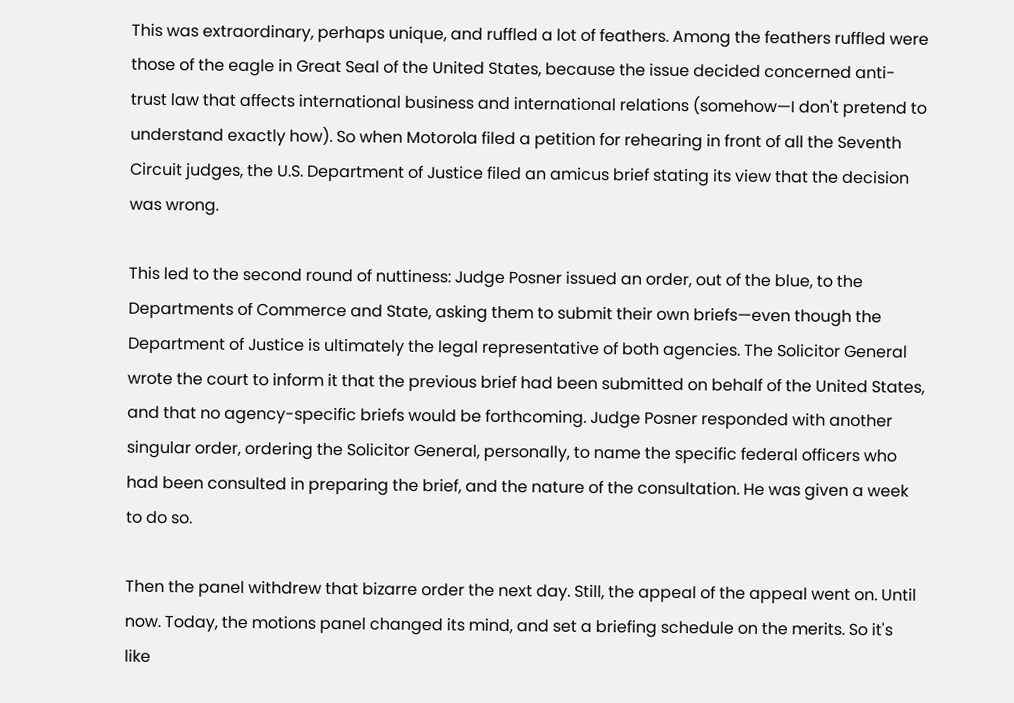This was extraordinary, perhaps unique, and ruffled a lot of feathers. Among the feathers ruffled were those of the eagle in Great Seal of the United States, because the issue decided concerned anti-trust law that affects international business and international relations (somehow—I don't pretend to understand exactly how). So when Motorola filed a petition for rehearing in front of all the Seventh Circuit judges, the U.S. Department of Justice filed an amicus brief stating its view that the decision was wrong.

This led to the second round of nuttiness: Judge Posner issued an order, out of the blue, to the Departments of Commerce and State, asking them to submit their own briefs—even though the Department of Justice is ultimately the legal representative of both agencies. The Solicitor General wrote the court to inform it that the previous brief had been submitted on behalf of the United States, and that no agency-specific briefs would be forthcoming. Judge Posner responded with another singular order, ordering the Solicitor General, personally, to name the specific federal officers who had been consulted in preparing the brief, and the nature of the consultation. He was given a week to do so.

Then the panel withdrew that bizarre order the next day. Still, the appeal of the appeal went on. Until now. Today, the motions panel changed its mind, and set a briefing schedule on the merits. So it's like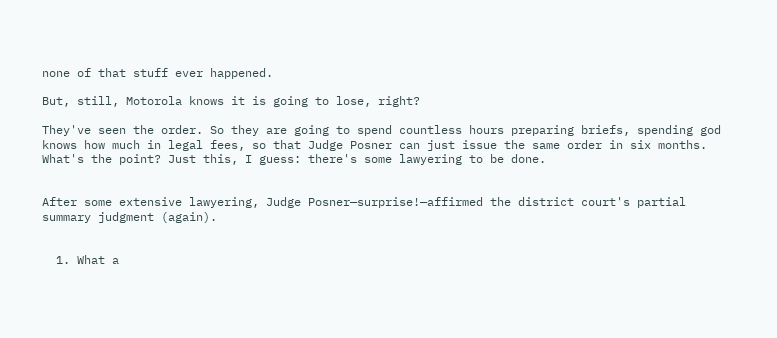none of that stuff ever happened.

But, still, Motorola knows it is going to lose, right?

They've seen the order. So they are going to spend countless hours preparing briefs, spending god knows how much in legal fees, so that Judge Posner can just issue the same order in six months. What's the point? Just this, I guess: there's some lawyering to be done.


After some extensive lawyering, Judge Posner—surprise!—affirmed the district court's partial summary judgment (again).


  1. What a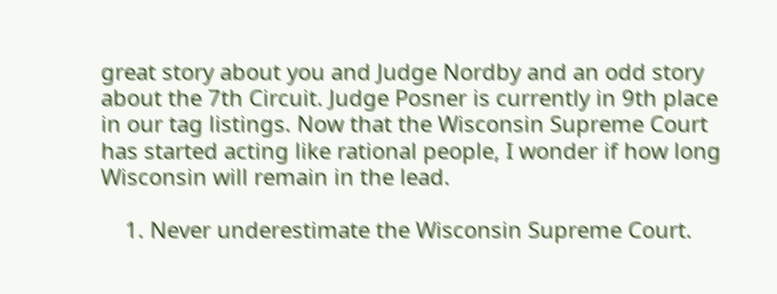great story about you and Judge Nordby and an odd story about the 7th Circuit. Judge Posner is currently in 9th place in our tag listings. Now that the Wisconsin Supreme Court has started acting like rational people, I wonder if how long Wisconsin will remain in the lead.

    1. Never underestimate the Wisconsin Supreme Court.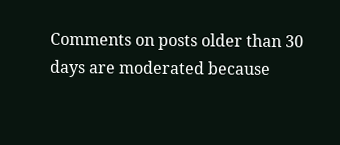Comments on posts older than 30 days are moderated because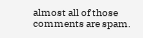almost all of those comments are spam.